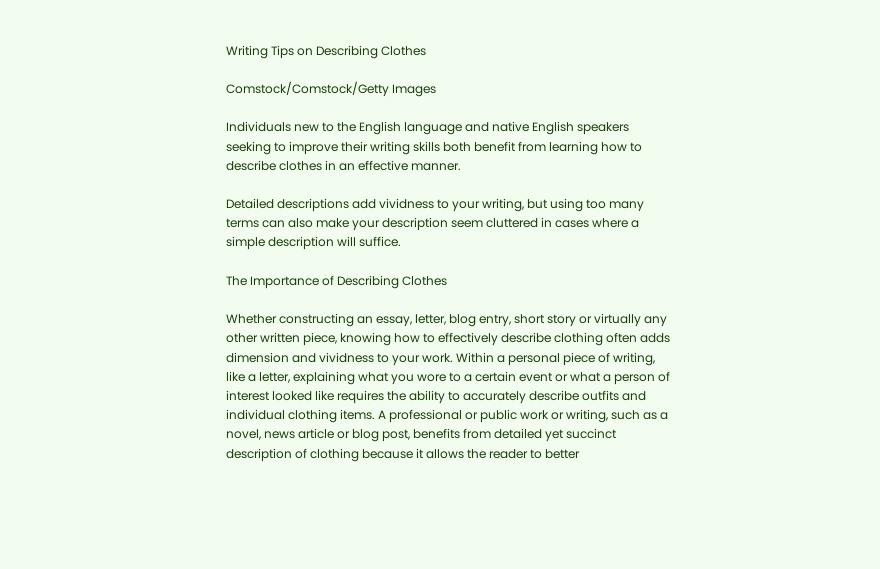Writing Tips on Describing Clothes

Comstock/Comstock/Getty Images

Individuals new to the English language and native English speakers seeking to improve their writing skills both benefit from learning how to describe clothes in an effective manner.

Detailed descriptions add vividness to your writing, but using too many terms can also make your description seem cluttered in cases where a simple description will suffice.

The Importance of Describing Clothes

Whether constructing an essay, letter, blog entry, short story or virtually any other written piece, knowing how to effectively describe clothing often adds dimension and vividness to your work. Within a personal piece of writing, like a letter, explaining what you wore to a certain event or what a person of interest looked like requires the ability to accurately describe outfits and individual clothing items. A professional or public work or writing, such as a novel, news article or blog post, benefits from detailed yet succinct description of clothing because it allows the reader to better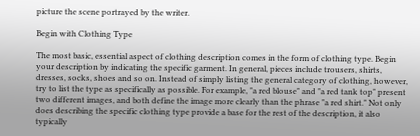picture the scene portrayed by the writer.

Begin with Clothing Type

The most basic, essential aspect of clothing description comes in the form of clothing type. Begin your description by indicating the specific garment. In general, pieces include trousers, shirts, dresses, socks, shoes and so on. Instead of simply listing the general category of clothing, however, try to list the type as specifically as possible. For example, "a red blouse" and "a red tank top" present two different images, and both define the image more clearly than the phrase "a red shirt." Not only does describing the specific clothing type provide a base for the rest of the description, it also typically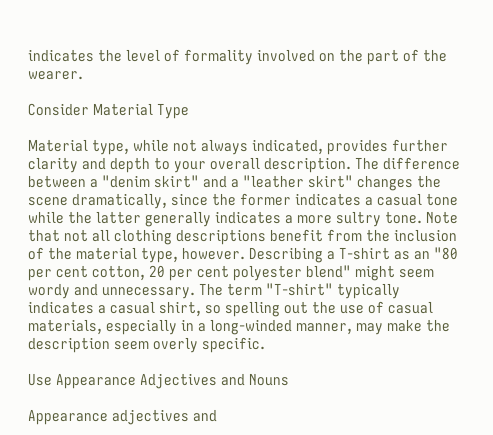indicates the level of formality involved on the part of the wearer.

Consider Material Type

Material type, while not always indicated, provides further clarity and depth to your overall description. The difference between a "denim skirt" and a "leather skirt" changes the scene dramatically, since the former indicates a casual tone while the latter generally indicates a more sultry tone. Note that not all clothing descriptions benefit from the inclusion of the material type, however. Describing a T-shirt as an "80 per cent cotton, 20 per cent polyester blend" might seem wordy and unnecessary. The term "T-shirt" typically indicates a casual shirt, so spelling out the use of casual materials, especially in a long-winded manner, may make the description seem overly specific.

Use Appearance Adjectives and Nouns

Appearance adjectives and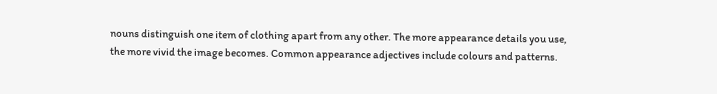nouns distinguish one item of clothing apart from any other. The more appearance details you use, the more vivid the image becomes. Common appearance adjectives include colours and patterns.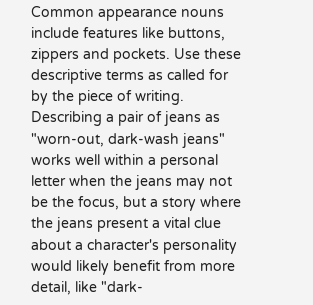Common appearance nouns include features like buttons, zippers and pockets. Use these descriptive terms as called for by the piece of writing. Describing a pair of jeans as "worn-out, dark-wash jeans" works well within a personal letter when the jeans may not be the focus, but a story where the jeans present a vital clue about a character's personality would likely benefit from more detail, like "dark-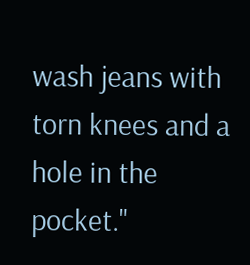wash jeans with torn knees and a hole in the pocket."